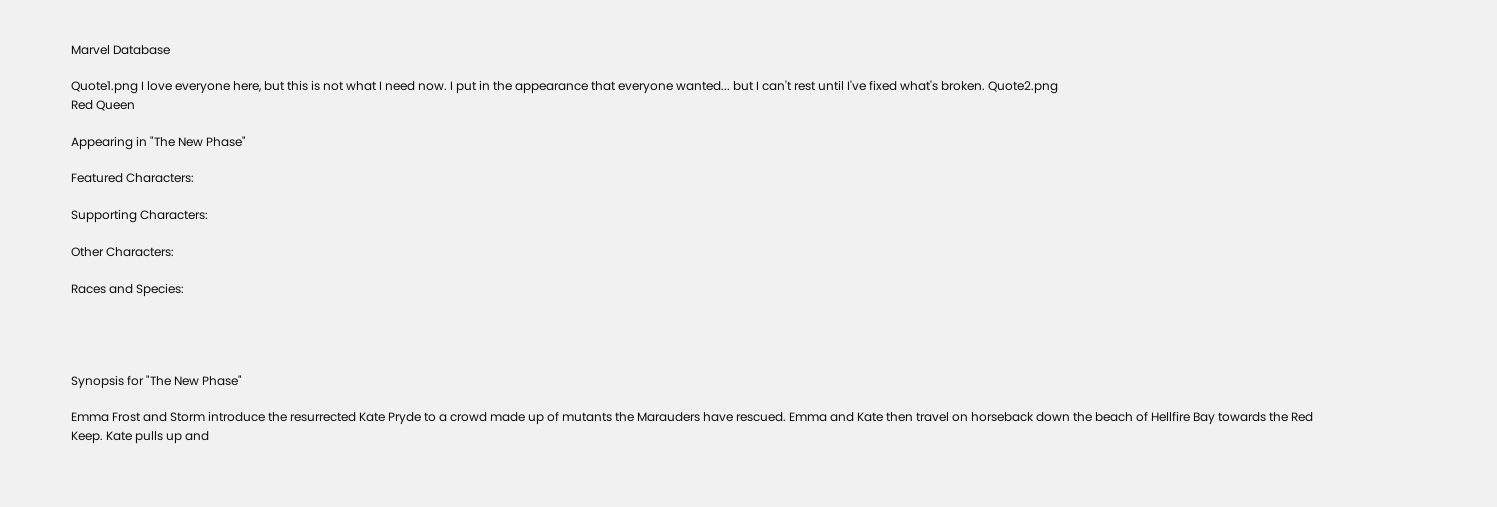Marvel Database

Quote1.png I love everyone here, but this is not what I need now. I put in the appearance that everyone wanted... but I can't rest until I've fixed what's broken. Quote2.png
Red Queen

Appearing in "The New Phase"

Featured Characters:

Supporting Characters:

Other Characters:

Races and Species:




Synopsis for "The New Phase"

Emma Frost and Storm introduce the resurrected Kate Pryde to a crowd made up of mutants the Marauders have rescued. Emma and Kate then travel on horseback down the beach of Hellfire Bay towards the Red Keep. Kate pulls up and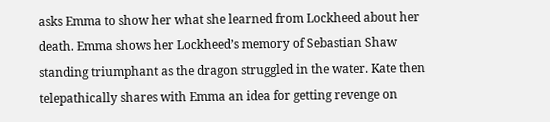asks Emma to show her what she learned from Lockheed about her death. Emma shows her Lockheed’s memory of Sebastian Shaw standing triumphant as the dragon struggled in the water. Kate then telepathically shares with Emma an idea for getting revenge on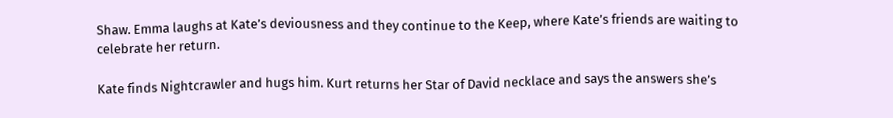Shaw. Emma laughs at Kate’s deviousness and they continue to the Keep, where Kate’s friends are waiting to celebrate her return.

Kate finds Nightcrawler and hugs him. Kurt returns her Star of David necklace and says the answers she’s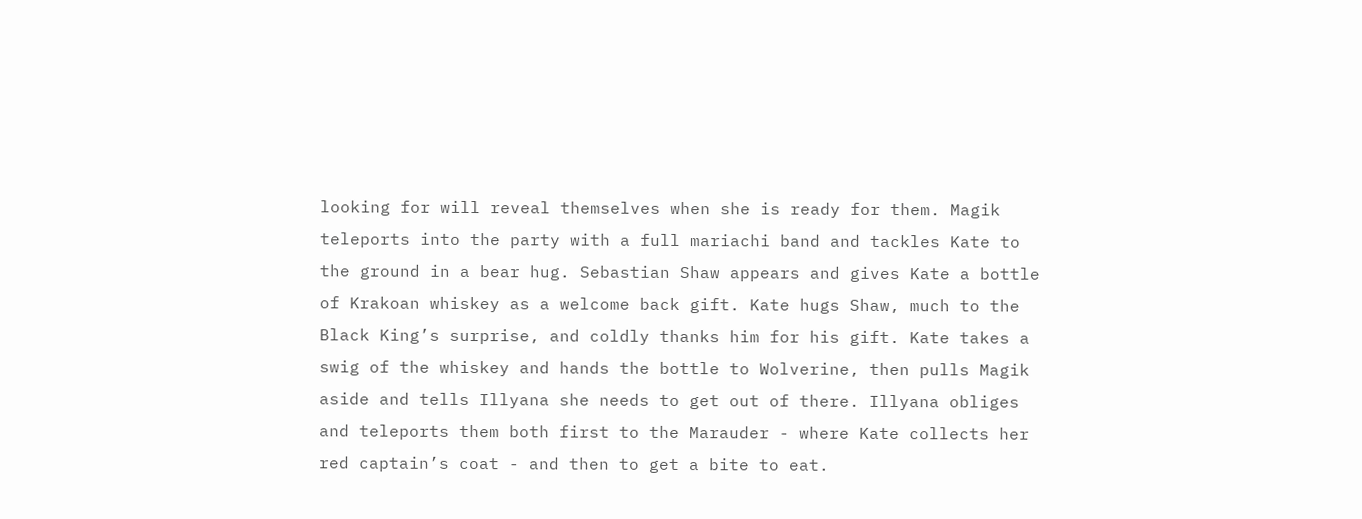looking for will reveal themselves when she is ready for them. Magik teleports into the party with a full mariachi band and tackles Kate to the ground in a bear hug. Sebastian Shaw appears and gives Kate a bottle of Krakoan whiskey as a welcome back gift. Kate hugs Shaw, much to the Black King’s surprise, and coldly thanks him for his gift. Kate takes a swig of the whiskey and hands the bottle to Wolverine, then pulls Magik aside and tells Illyana she needs to get out of there. Illyana obliges and teleports them both first to the Marauder - where Kate collects her red captain’s coat - and then to get a bite to eat.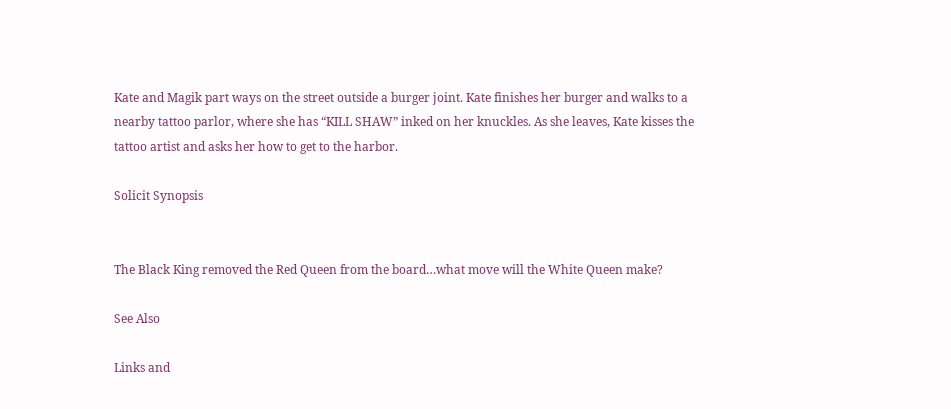Kate and Magik part ways on the street outside a burger joint. Kate finishes her burger and walks to a nearby tattoo parlor, where she has “KILL SHAW” inked on her knuckles. As she leaves, Kate kisses the tattoo artist and asks her how to get to the harbor.

Solicit Synopsis


The Black King removed the Red Queen from the board…what move will the White Queen make?

See Also

Links and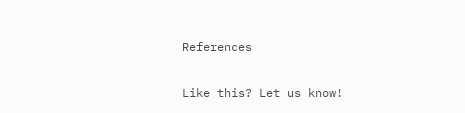References


Like this? Let us know!